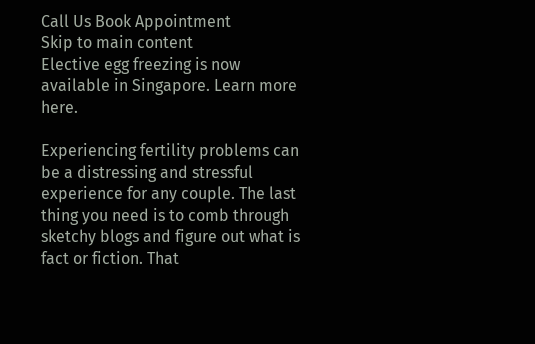Call Us Book Appointment
Skip to main content
Elective egg freezing is now available in Singapore. Learn more here.

Experiencing fertility problems can be a distressing and stressful experience for any couple. The last thing you need is to comb through sketchy blogs and figure out what is fact or fiction. That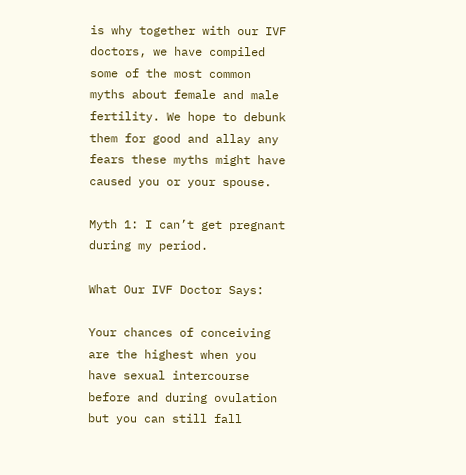is why together with our IVF doctors, we have compiled some of the most common myths about female and male fertility. We hope to debunk them for good and allay any fears these myths might have caused you or your spouse.

Myth 1: I can’t get pregnant during my period.

What Our IVF Doctor Says:

Your chances of conceiving are the highest when you have sexual intercourse before and during ovulation but you can still fall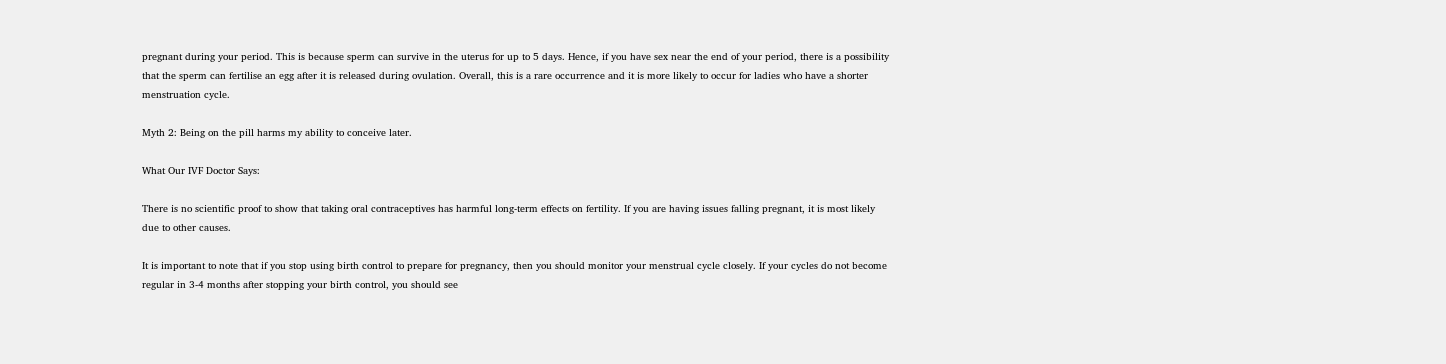pregnant during your period. This is because sperm can survive in the uterus for up to 5 days. Hence, if you have sex near the end of your period, there is a possibility that the sperm can fertilise an egg after it is released during ovulation. Overall, this is a rare occurrence and it is more likely to occur for ladies who have a shorter menstruation cycle.

Myth 2: Being on the pill harms my ability to conceive later.

What Our IVF Doctor Says:

There is no scientific proof to show that taking oral contraceptives has harmful long-term effects on fertility. If you are having issues falling pregnant, it is most likely due to other causes.

It is important to note that if you stop using birth control to prepare for pregnancy, then you should monitor your menstrual cycle closely. If your cycles do not become regular in 3-4 months after stopping your birth control, you should see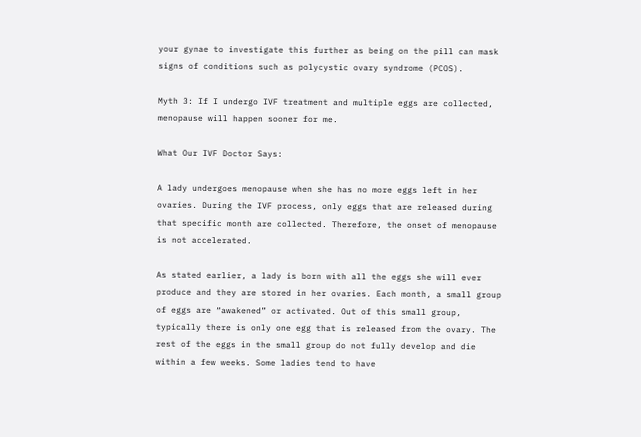your gynae to investigate this further as being on the pill can mask signs of conditions such as polycystic ovary syndrome (PCOS).

Myth 3: If I undergo IVF treatment and multiple eggs are collected, menopause will happen sooner for me.

What Our IVF Doctor Says:

A lady undergoes menopause when she has no more eggs left in her ovaries. During the IVF process, only eggs that are released during that specific month are collected. Therefore, the onset of menopause is not accelerated.

As stated earlier, a lady is born with all the eggs she will ever produce and they are stored in her ovaries. Each month, a small group of eggs are “awakened” or activated. Out of this small group, typically there is only one egg that is released from the ovary. The rest of the eggs in the small group do not fully develop and die within a few weeks. Some ladies tend to have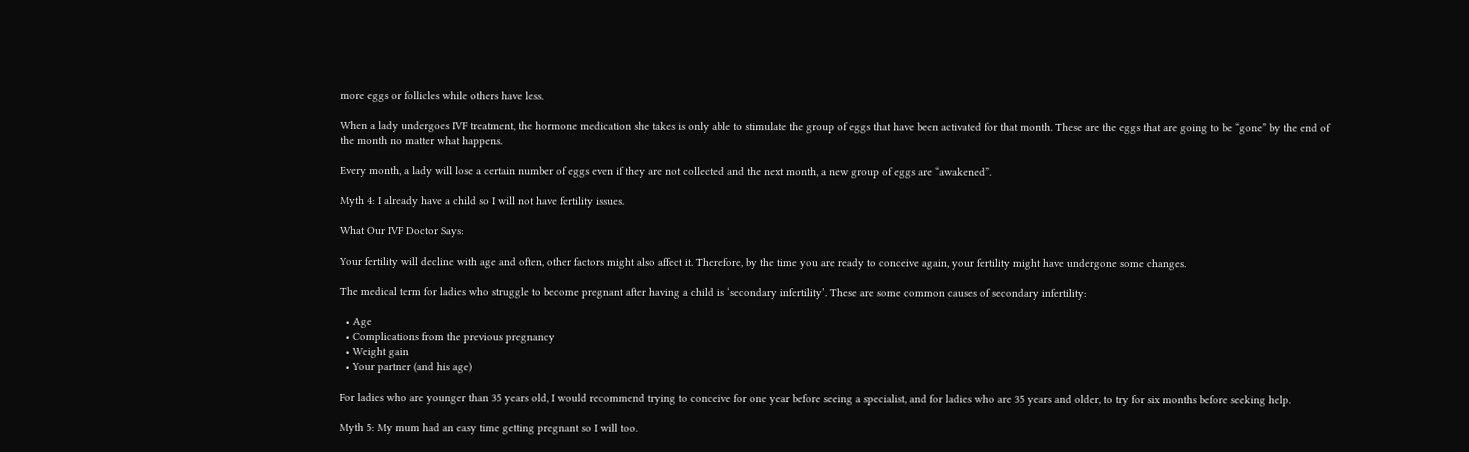more eggs or follicles while others have less.

When a lady undergoes IVF treatment, the hormone medication she takes is only able to stimulate the group of eggs that have been activated for that month. These are the eggs that are going to be “gone” by the end of the month no matter what happens.

Every month, a lady will lose a certain number of eggs even if they are not collected and the next month, a new group of eggs are “awakened”.

Myth 4: I already have a child so I will not have fertility issues.

What Our IVF Doctor Says:

Your fertility will decline with age and often, other factors might also affect it. Therefore, by the time you are ready to conceive again, your fertility might have undergone some changes.

The medical term for ladies who struggle to become pregnant after having a child is ‘secondary infertility’. These are some common causes of secondary infertility:

  • Age
  • Complications from the previous pregnancy
  • Weight gain
  • Your partner (and his age)

For ladies who are younger than 35 years old, I would recommend trying to conceive for one year before seeing a specialist, and for ladies who are 35 years and older, to try for six months before seeking help.

Myth 5: My mum had an easy time getting pregnant so I will too.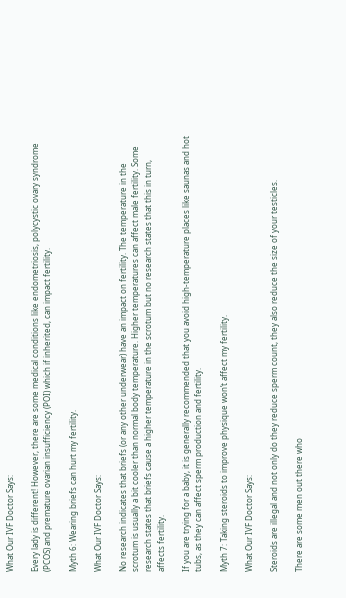What Our IVF Doctor Says:

Every lady is different! However, there are some medical conditions like endometriosis, polycystic ovary syndrome (PCOS) and premature ovarian insufficiency (POI) which if inherited, can impact fertility.

Myth 6: Wearing briefs can hurt my fertility.

What Our IVF Doctor Says:

No research indicates that briefs (or any other underwear) have an impact on fertility. The temperature in the scrotum is usually a bit cooler than normal body temperature. Higher temperatures can affect male fertility. Some research states that briefs cause a higher temperature in the scrotum but no research states that this in turn, affects fertility.

If you are trying for a baby, it is generally recommended that you avoid high-temperature places like saunas and hot tubs, as they can affect sperm production and fertility.

Myth 7: Taking steroids to improve physique won’t affect my fertility.

What Our IVF Doctor Says:

Steroids are illegal and not only do they reduce sperm count, they also reduce the size of your testicles.

There are some men out there who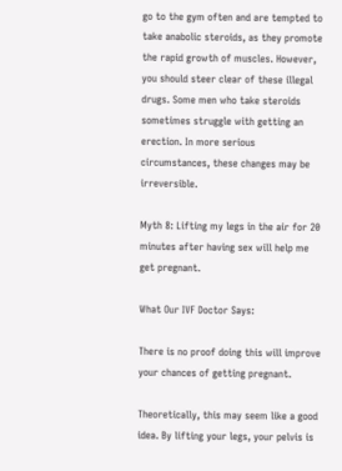go to the gym often and are tempted to take anabolic steroids, as they promote the rapid growth of muscles. However, you should steer clear of these illegal drugs. Some men who take steroids sometimes struggle with getting an erection. In more serious circumstances, these changes may be irreversible.

Myth 8: Lifting my legs in the air for 20 minutes after having sex will help me get pregnant.

What Our IVF Doctor Says:

There is no proof doing this will improve your chances of getting pregnant.

Theoretically, this may seem like a good idea. By lifting your legs, your pelvis is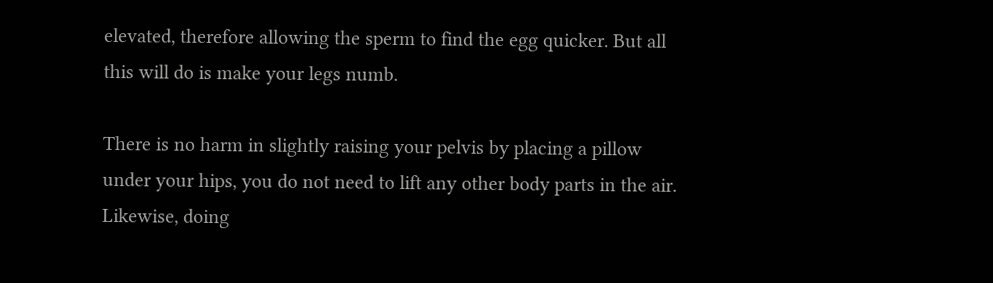elevated, therefore allowing the sperm to find the egg quicker. But all this will do is make your legs numb.

There is no harm in slightly raising your pelvis by placing a pillow under your hips, you do not need to lift any other body parts in the air.  Likewise, doing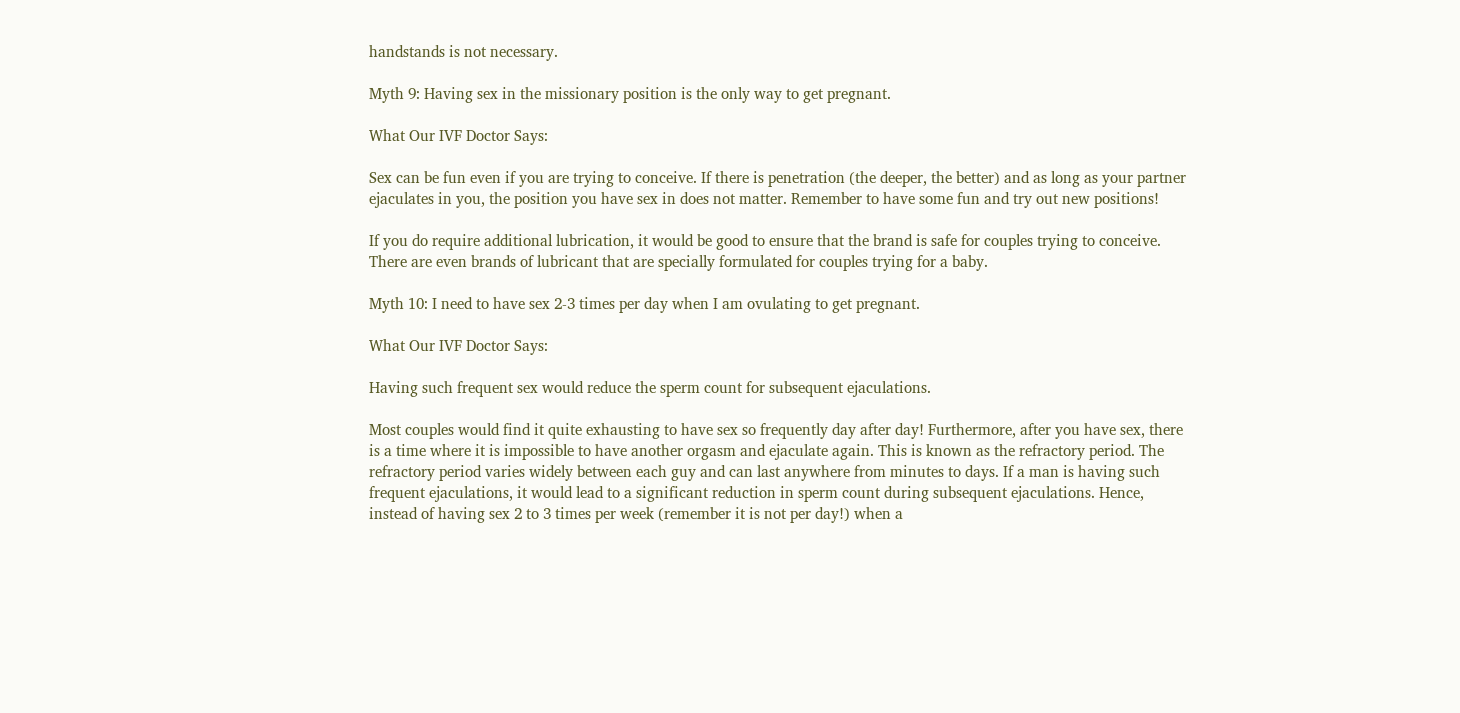handstands is not necessary.

Myth 9: Having sex in the missionary position is the only way to get pregnant.

What Our IVF Doctor Says:

Sex can be fun even if you are trying to conceive. If there is penetration (the deeper, the better) and as long as your partner ejaculates in you, the position you have sex in does not matter. Remember to have some fun and try out new positions!

If you do require additional lubrication, it would be good to ensure that the brand is safe for couples trying to conceive. There are even brands of lubricant that are specially formulated for couples trying for a baby.

Myth 10: I need to have sex 2-3 times per day when I am ovulating to get pregnant.

What Our IVF Doctor Says:

Having such frequent sex would reduce the sperm count for subsequent ejaculations.

Most couples would find it quite exhausting to have sex so frequently day after day! Furthermore, after you have sex, there is a time where it is impossible to have another orgasm and ejaculate again. This is known as the refractory period. The refractory period varies widely between each guy and can last anywhere from minutes to days. If a man is having such frequent ejaculations, it would lead to a significant reduction in sperm count during subsequent ejaculations. Hence, instead of having sex 2 to 3 times per week (remember it is not per day!) when a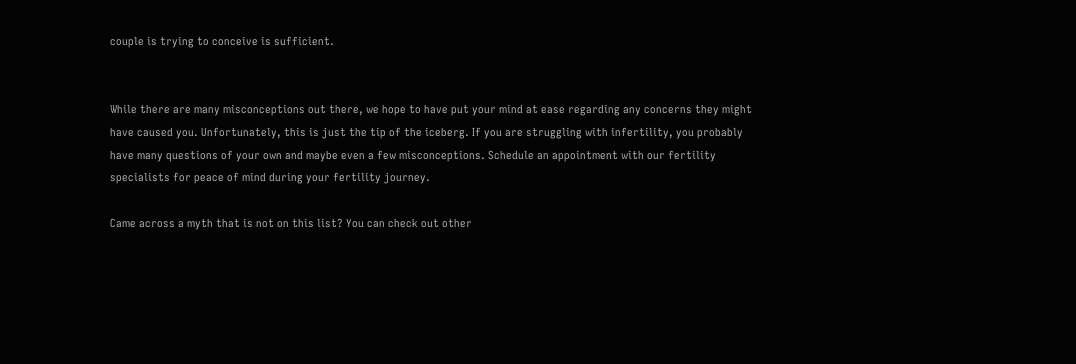couple is trying to conceive is sufficient.


While there are many misconceptions out there, we hope to have put your mind at ease regarding any concerns they might have caused you. Unfortunately, this is just the tip of the iceberg. If you are struggling with infertility, you probably have many questions of your own and maybe even a few misconceptions. Schedule an appointment with our fertility specialists for peace of mind during your fertility journey.

Came across a myth that is not on this list? You can check out other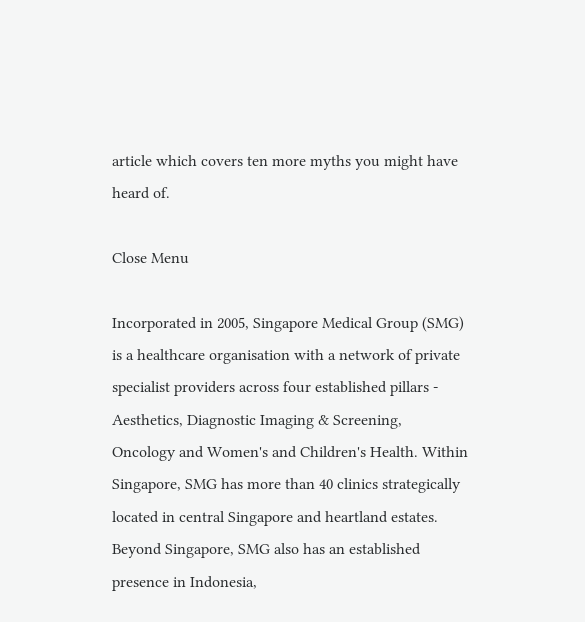article which covers ten more myths you might have heard of.

Close Menu

Incorporated in 2005, Singapore Medical Group (SMG) is a healthcare organisation with a network of private specialist providers across four established pillars - Aesthetics, Diagnostic Imaging & Screening, Oncology and Women's and Children's Health. Within Singapore, SMG has more than 40 clinics strategically located in central Singapore and heartland estates. Beyond Singapore, SMG also has an established presence in Indonesia,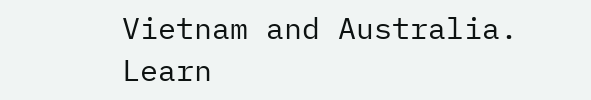Vietnam and Australia. Learn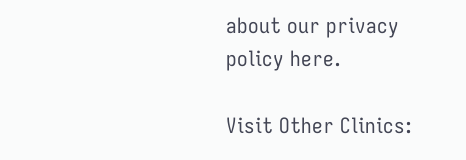about our privacy policy here.

Visit Other Clinics: